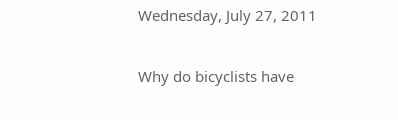Wednesday, July 27, 2011

Why do bicyclists have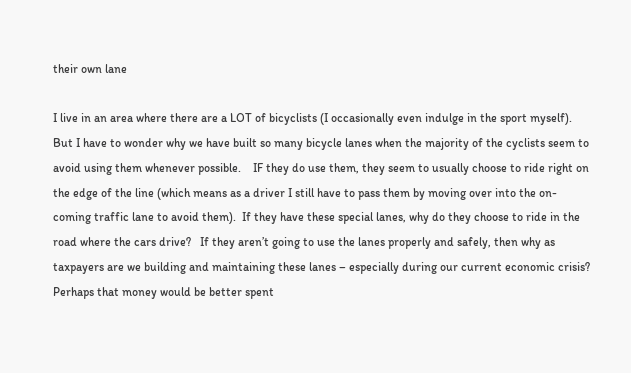their own lane

I live in an area where there are a LOT of bicyclists (I occasionally even indulge in the sport myself).  But I have to wonder why we have built so many bicycle lanes when the majority of the cyclists seem to avoid using them whenever possible.    IF they do use them, they seem to usually choose to ride right on the edge of the line (which means as a driver I still have to pass them by moving over into the on-coming traffic lane to avoid them).  If they have these special lanes, why do they choose to ride in the road where the cars drive?   If they aren’t going to use the lanes properly and safely, then why as taxpayers are we building and maintaining these lanes – especially during our current economic crisis?  Perhaps that money would be better spent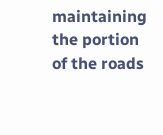maintaining the portion of the roads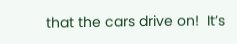that the cars drive on!  It’s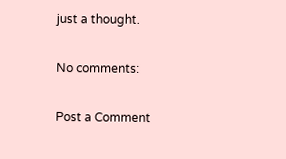just a thought.

No comments:

Post a Comment